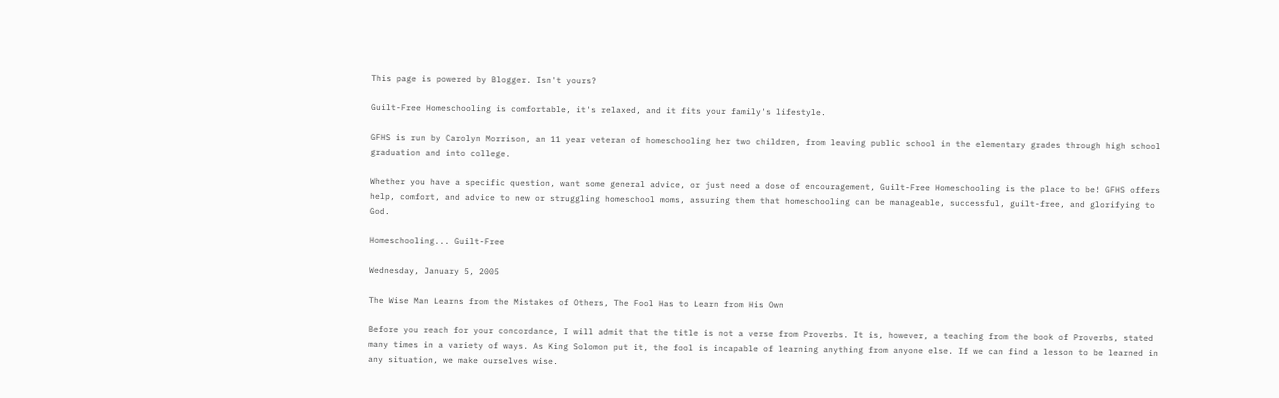This page is powered by Blogger. Isn't yours?

Guilt-Free Homeschooling is comfortable, it's relaxed, and it fits your family's lifestyle.

GFHS is run by Carolyn Morrison, an 11 year veteran of homeschooling her two children, from leaving public school in the elementary grades through high school graduation and into college.

Whether you have a specific question, want some general advice, or just need a dose of encouragement, Guilt-Free Homeschooling is the place to be! GFHS offers help, comfort, and advice to new or struggling homeschool moms, assuring them that homeschooling can be manageable, successful, guilt-free, and glorifying to God.

Homeschooling... Guilt-Free

Wednesday, January 5, 2005

The Wise Man Learns from the Mistakes of Others, The Fool Has to Learn from His Own

Before you reach for your concordance, I will admit that the title is not a verse from Proverbs. It is, however, a teaching from the book of Proverbs, stated many times in a variety of ways. As King Solomon put it, the fool is incapable of learning anything from anyone else. If we can find a lesson to be learned in any situation, we make ourselves wise.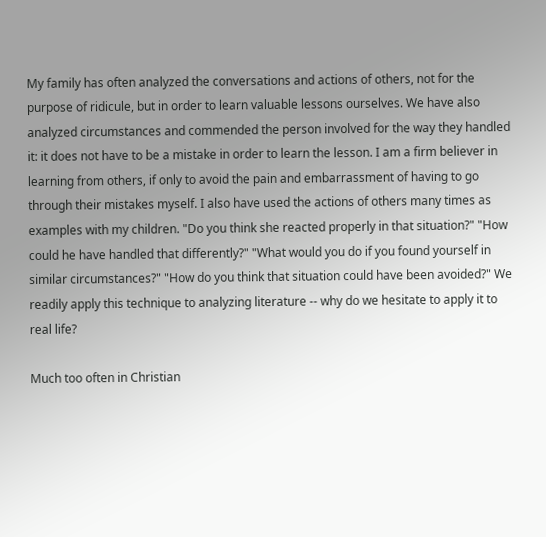My family has often analyzed the conversations and actions of others, not for the purpose of ridicule, but in order to learn valuable lessons ourselves. We have also analyzed circumstances and commended the person involved for the way they handled it: it does not have to be a mistake in order to learn the lesson. I am a firm believer in learning from others, if only to avoid the pain and embarrassment of having to go through their mistakes myself. I also have used the actions of others many times as examples with my children. "Do you think she reacted properly in that situation?" "How could he have handled that differently?" "What would you do if you found yourself in similar circumstances?" "How do you think that situation could have been avoided?" We readily apply this technique to analyzing literature -- why do we hesitate to apply it to real life?

Much too often in Christian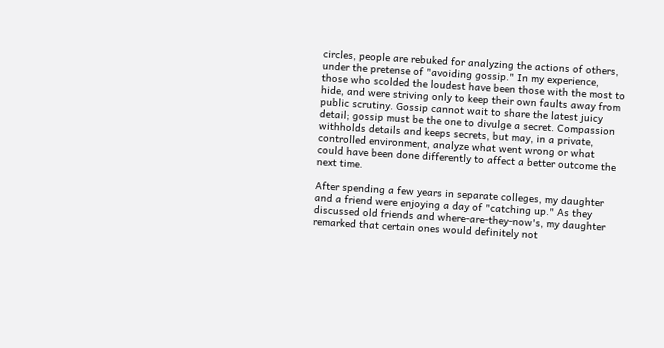circles, people are rebuked for analyzing the actions of others, under the pretense of "avoiding gossip." In my experience, those who scolded the loudest have been those with the most to hide, and were striving only to keep their own faults away from public scrutiny. Gossip cannot wait to share the latest juicy detail; gossip must be the one to divulge a secret. Compassion withholds details and keeps secrets, but may, in a private, controlled environment, analyze what went wrong or what could have been done differently to affect a better outcome the next time.

After spending a few years in separate colleges, my daughter and a friend were enjoying a day of "catching up." As they discussed old friends and where-are-they-now's, my daughter remarked that certain ones would definitely not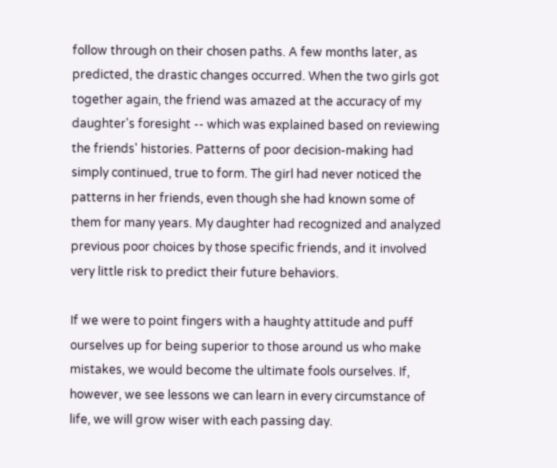follow through on their chosen paths. A few months later, as predicted, the drastic changes occurred. When the two girls got together again, the friend was amazed at the accuracy of my daughter's foresight -- which was explained based on reviewing the friends' histories. Patterns of poor decision-making had simply continued, true to form. The girl had never noticed the patterns in her friends, even though she had known some of them for many years. My daughter had recognized and analyzed previous poor choices by those specific friends, and it involved very little risk to predict their future behaviors.

If we were to point fingers with a haughty attitude and puff ourselves up for being superior to those around us who make mistakes, we would become the ultimate fools ourselves. If, however, we see lessons we can learn in every circumstance of life, we will grow wiser with each passing day.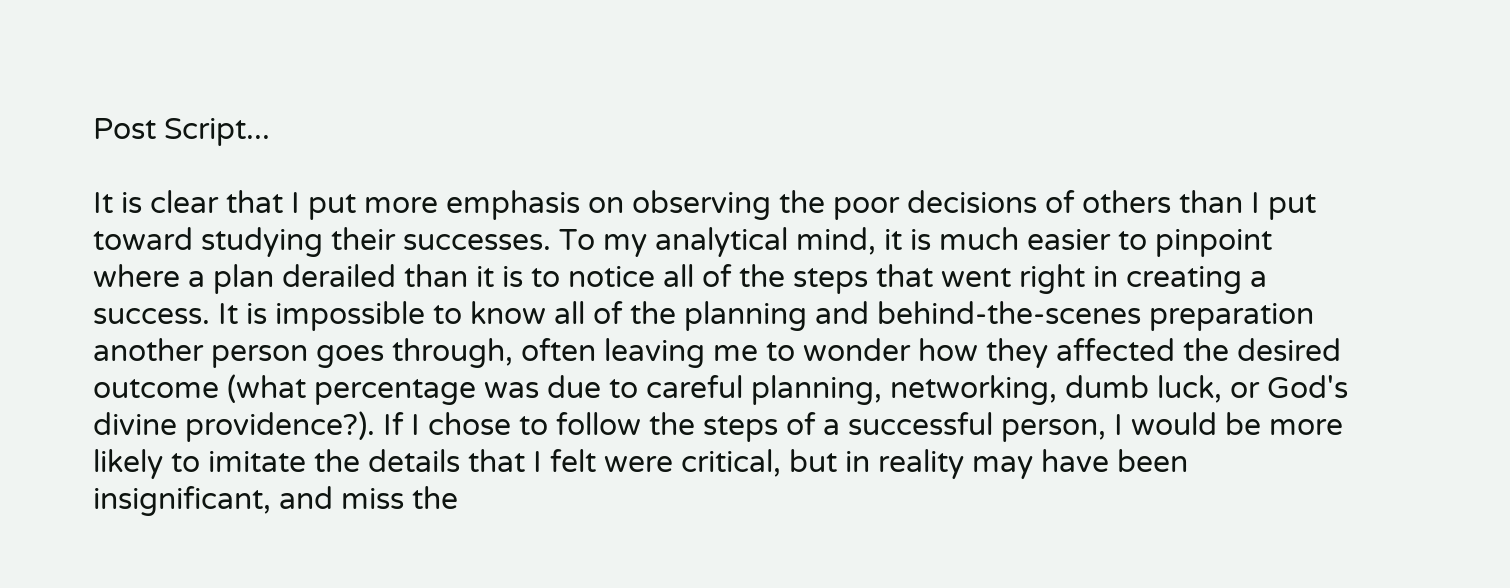Post Script...

It is clear that I put more emphasis on observing the poor decisions of others than I put toward studying their successes. To my analytical mind, it is much easier to pinpoint where a plan derailed than it is to notice all of the steps that went right in creating a success. It is impossible to know all of the planning and behind-the-scenes preparation another person goes through, often leaving me to wonder how they affected the desired outcome (what percentage was due to careful planning, networking, dumb luck, or God's divine providence?). If I chose to follow the steps of a successful person, I would be more likely to imitate the details that I felt were critical, but in reality may have been insignificant, and miss the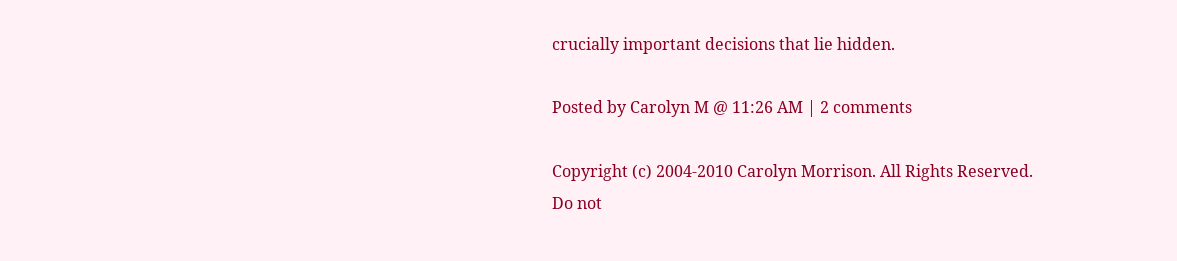crucially important decisions that lie hidden.

Posted by Carolyn M @ 11:26 AM | 2 comments

Copyright (c) 2004-2010 Carolyn Morrison. All Rights Reserved.
Do not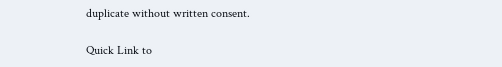duplicate without written consent.

Quick Link to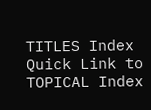TITLES Index
Quick Link to TOPICAL Index